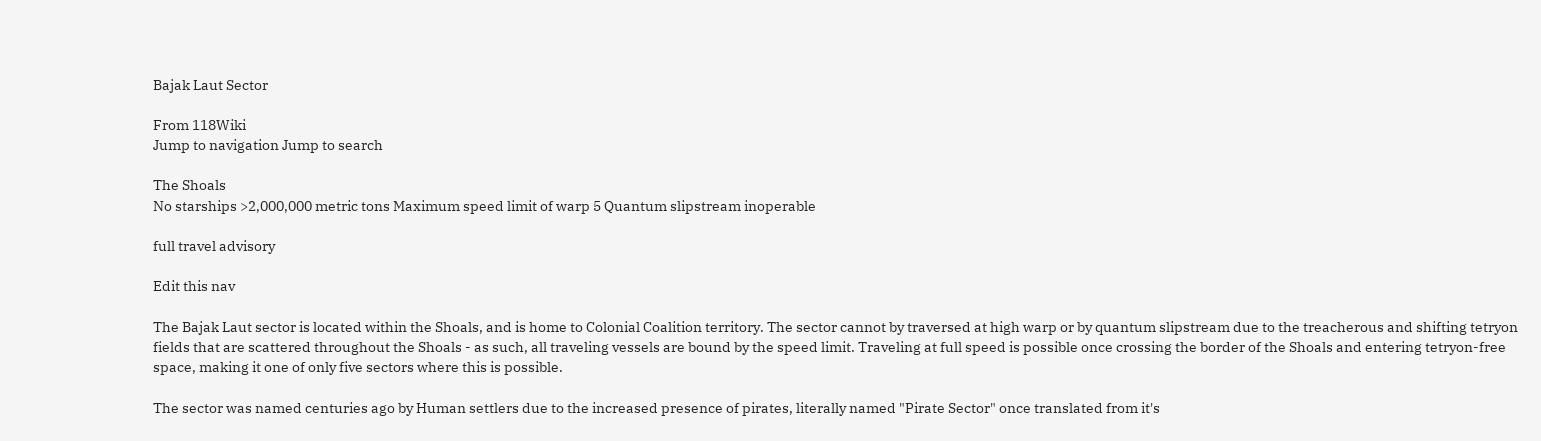Bajak Laut Sector

From 118Wiki
Jump to navigation Jump to search

The Shoals
No starships >2,000,000 metric tons Maximum speed limit of warp 5 Quantum slipstream inoperable

full travel advisory

Edit this nav

The Bajak Laut sector is located within the Shoals, and is home to Colonial Coalition territory. The sector cannot by traversed at high warp or by quantum slipstream due to the treacherous and shifting tetryon fields that are scattered throughout the Shoals - as such, all traveling vessels are bound by the speed limit. Traveling at full speed is possible once crossing the border of the Shoals and entering tetryon-free space, making it one of only five sectors where this is possible.

The sector was named centuries ago by Human settlers due to the increased presence of pirates, literally named "Pirate Sector" once translated from it's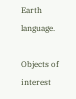Earth language.

Objects of interest